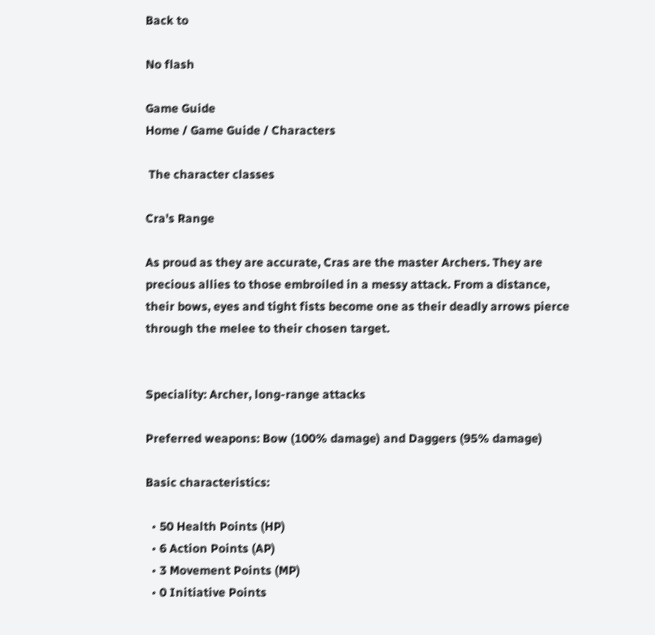Back to

No flash

Game Guide
Home / Game Guide / Characters

 The character classes

Cra's Range

As proud as they are accurate, Cras are the master Archers. They are precious allies to those embroiled in a messy attack. From a distance, their bows, eyes and tight fists become one as their deadly arrows pierce through the melee to their chosen target.


Speciality: Archer, long-range attacks

Preferred weapons: Bow (100% damage) and Daggers (95% damage)

Basic characteristics:

  • 50 Health Points (HP)
  • 6 Action Points (AP)
  • 3 Movement Points (MP)
  • 0 Initiative Points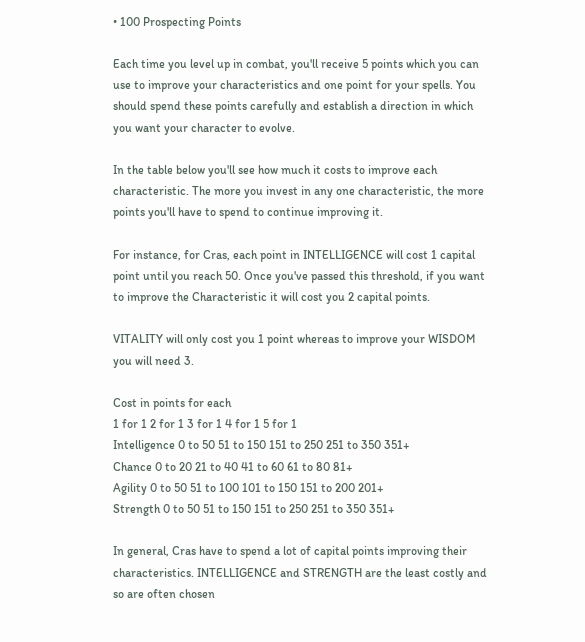• 100 Prospecting Points

Each time you level up in combat, you'll receive 5 points which you can use to improve your characteristics and one point for your spells. You should spend these points carefully and establish a direction in which you want your character to evolve.

In the table below you'll see how much it costs to improve each characteristic. The more you invest in any one characteristic, the more points you'll have to spend to continue improving it.

For instance, for Cras, each point in INTELLIGENCE will cost 1 capital point until you reach 50. Once you've passed this threshold, if you want to improve the Characteristic it will cost you 2 capital points.

VITALITY will only cost you 1 point whereas to improve your WISDOM you will need 3.

Cost in points for each
1 for 1 2 for 1 3 for 1 4 for 1 5 for 1
Intelligence 0 to 50 51 to 150 151 to 250 251 to 350 351+
Chance 0 to 20 21 to 40 41 to 60 61 to 80 81+
Agility 0 to 50 51 to 100 101 to 150 151 to 200 201+
Strength 0 to 50 51 to 150 151 to 250 251 to 350 351+

In general, Cras have to spend a lot of capital points improving their characteristics. INTELLIGENCE and STRENGTH are the least costly and so are often chosen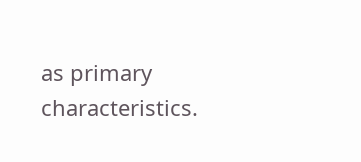as primary characteristics.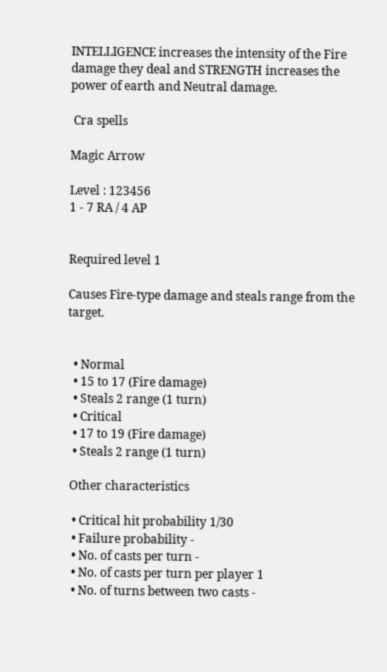INTELLIGENCE increases the intensity of the Fire damage they deal and STRENGTH increases the power of earth and Neutral damage.

 Cra spells

Magic Arrow

Level : 123456
1 - 7 RA / 4 AP


Required level 1

Causes Fire-type damage and steals range from the target.


  • Normal
  • 15 to 17 (Fire damage)
  • Steals 2 range (1 turn)
  • Critical
  • 17 to 19 (Fire damage)
  • Steals 2 range (1 turn)

 Other characteristics

  • Critical hit probability 1/30
  • Failure probability -
  • No. of casts per turn -
  • No. of casts per turn per player 1
  • No. of turns between two casts -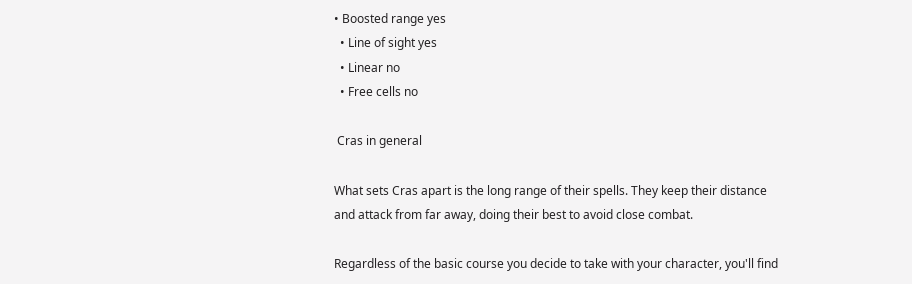• Boosted range yes
  • Line of sight yes
  • Linear no
  • Free cells no

 Cras in general

What sets Cras apart is the long range of their spells. They keep their distance and attack from far away, doing their best to avoid close combat.

Regardless of the basic course you decide to take with your character, you'll find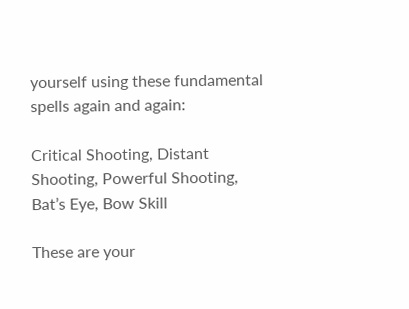yourself using these fundamental spells again and again:

Critical Shooting, Distant Shooting, Powerful Shooting, Bat’s Eye, Bow Skill

These are your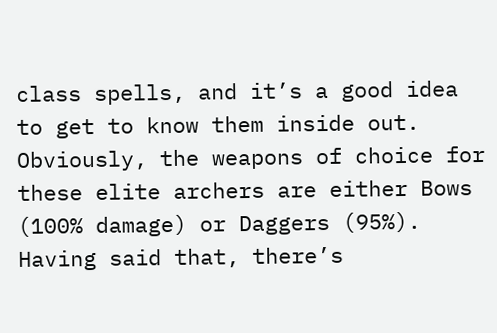class spells, and it’s a good idea to get to know them inside out.
Obviously, the weapons of choice for these elite archers are either Bows (100% damage) or Daggers (95%). Having said that, there’s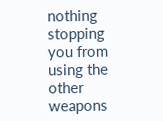nothing stopping you from using the other weapons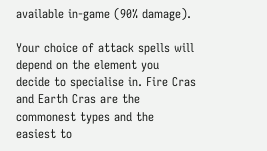available in-game (90% damage).

Your choice of attack spells will depend on the element you decide to specialise in. Fire Cras and Earth Cras are the commonest types and the easiest to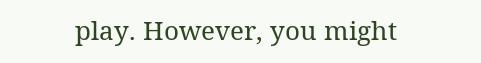play. However, you might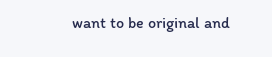want to be original and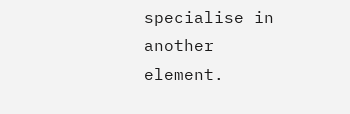specialise in another element.